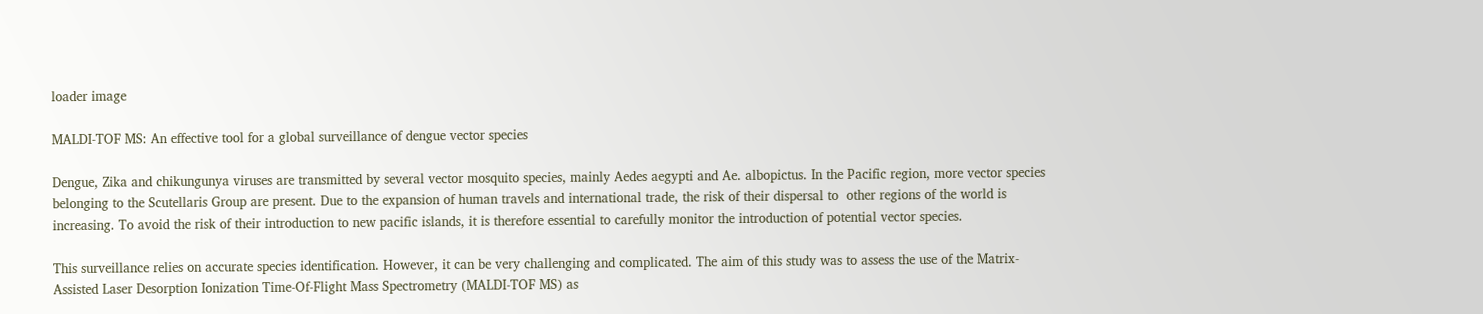loader image

MALDI-TOF MS: An effective tool for a global surveillance of dengue vector species

Dengue, Zika and chikungunya viruses are transmitted by several vector mosquito species, mainly Aedes aegypti and Ae. albopictus. In the Pacific region, more vector species belonging to the Scutellaris Group are present. Due to the expansion of human travels and international trade, the risk of their dispersal to  other regions of the world is increasing. To avoid the risk of their introduction to new pacific islands, it is therefore essential to carefully monitor the introduction of potential vector species.

This surveillance relies on accurate species identification. However, it can be very challenging and complicated. The aim of this study was to assess the use of the Matrix-Assisted Laser Desorption Ionization Time-Of-Flight Mass Spectrometry (MALDI-TOF MS) as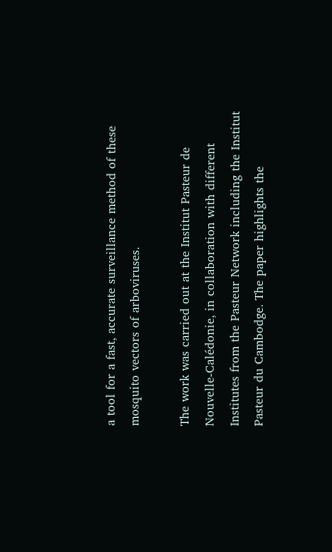a tool for a fast, accurate surveillance method of these mosquito vectors of arboviruses.

The work was carried out at the Institut Pasteur de Nouvelle-Calédonie, in collaboration with different Institutes from the Pasteur Network including the Institut Pasteur du Cambodge. The paper highlights the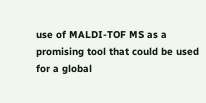use of MALDI-TOF MS as a promising tool that could be used for a global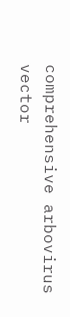comprehensive arbovirus vector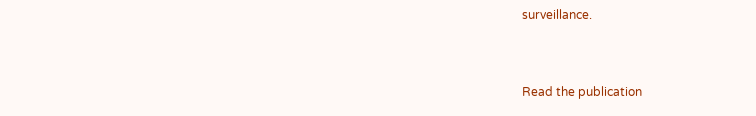surveillance.


Read the publication